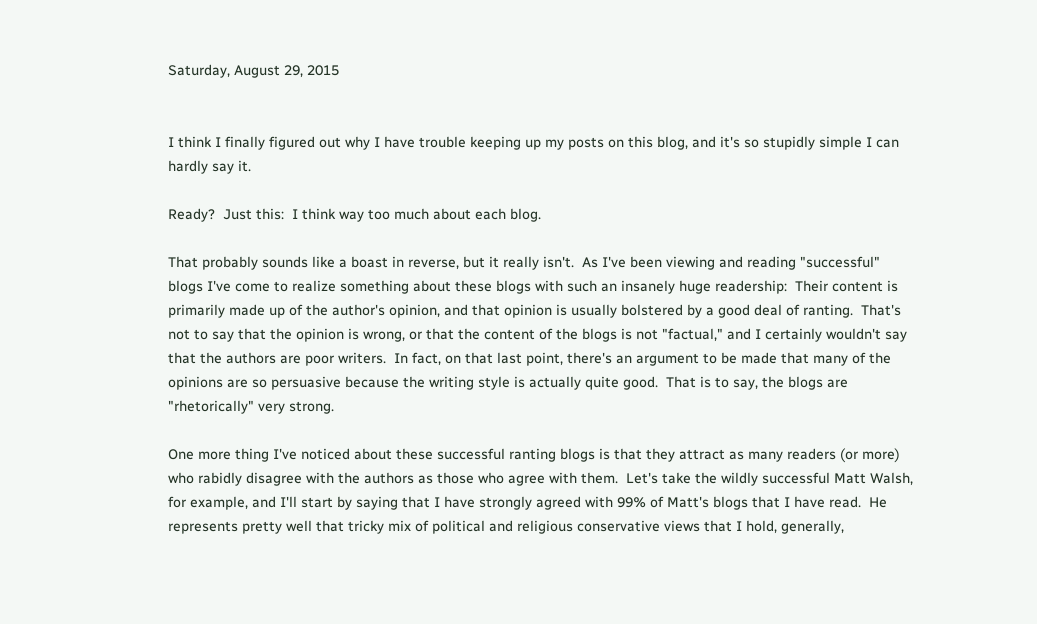Saturday, August 29, 2015


I think I finally figured out why I have trouble keeping up my posts on this blog, and it's so stupidly simple I can hardly say it.

Ready?  Just this:  I think way too much about each blog.

That probably sounds like a boast in reverse, but it really isn't.  As I've been viewing and reading "successful" blogs I've come to realize something about these blogs with such an insanely huge readership:  Their content is primarily made up of the author's opinion, and that opinion is usually bolstered by a good deal of ranting.  That's not to say that the opinion is wrong, or that the content of the blogs is not "factual," and I certainly wouldn't say that the authors are poor writers.  In fact, on that last point, there's an argument to be made that many of the opinions are so persuasive because the writing style is actually quite good.  That is to say, the blogs are "rhetorically" very strong.

One more thing I've noticed about these successful ranting blogs is that they attract as many readers (or more) who rabidly disagree with the authors as those who agree with them.  Let's take the wildly successful Matt Walsh, for example, and I'll start by saying that I have strongly agreed with 99% of Matt's blogs that I have read.  He represents pretty well that tricky mix of political and religious conservative views that I hold, generally,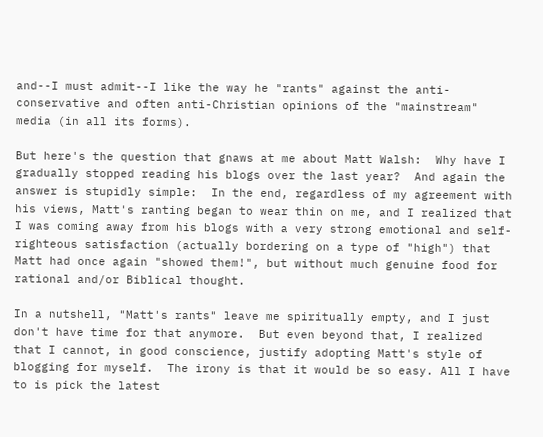and--I must admit--I like the way he "rants" against the anti-conservative and often anti-Christian opinions of the "mainstream" media (in all its forms).

But here's the question that gnaws at me about Matt Walsh:  Why have I gradually stopped reading his blogs over the last year?  And again the answer is stupidly simple:  In the end, regardless of my agreement with his views, Matt's ranting began to wear thin on me, and I realized that I was coming away from his blogs with a very strong emotional and self-righteous satisfaction (actually bordering on a type of "high") that Matt had once again "showed them!", but without much genuine food for rational and/or Biblical thought.

In a nutshell, "Matt's rants" leave me spiritually empty, and I just don't have time for that anymore.  But even beyond that, I realized that I cannot, in good conscience, justify adopting Matt's style of blogging for myself.  The irony is that it would be so easy. All I have to is pick the latest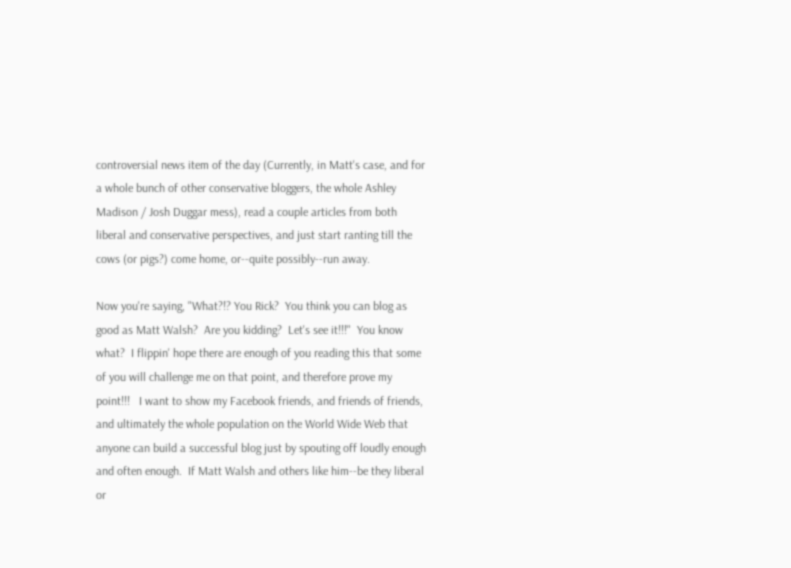controversial news item of the day (Currently, in Matt's case, and for a whole bunch of other conservative bloggers, the whole Ashley Madison / Josh Duggar mess), read a couple articles from both liberal and conservative perspectives, and just start ranting till the cows (or pigs?) come home, or--quite possibly--run away.

Now you're saying, "What?!? You Rick?  You think you can blog as good as Matt Walsh?  Are you kidding?  Let's see it!!!"  You know what?  I flippin' hope there are enough of you reading this that some of you will challenge me on that point, and therefore prove my point!!!   I want to show my Facebook friends, and friends of friends, and ultimately the whole population on the World Wide Web that anyone can build a successful blog just by spouting off loudly enough and often enough.  If Matt Walsh and others like him--be they liberal or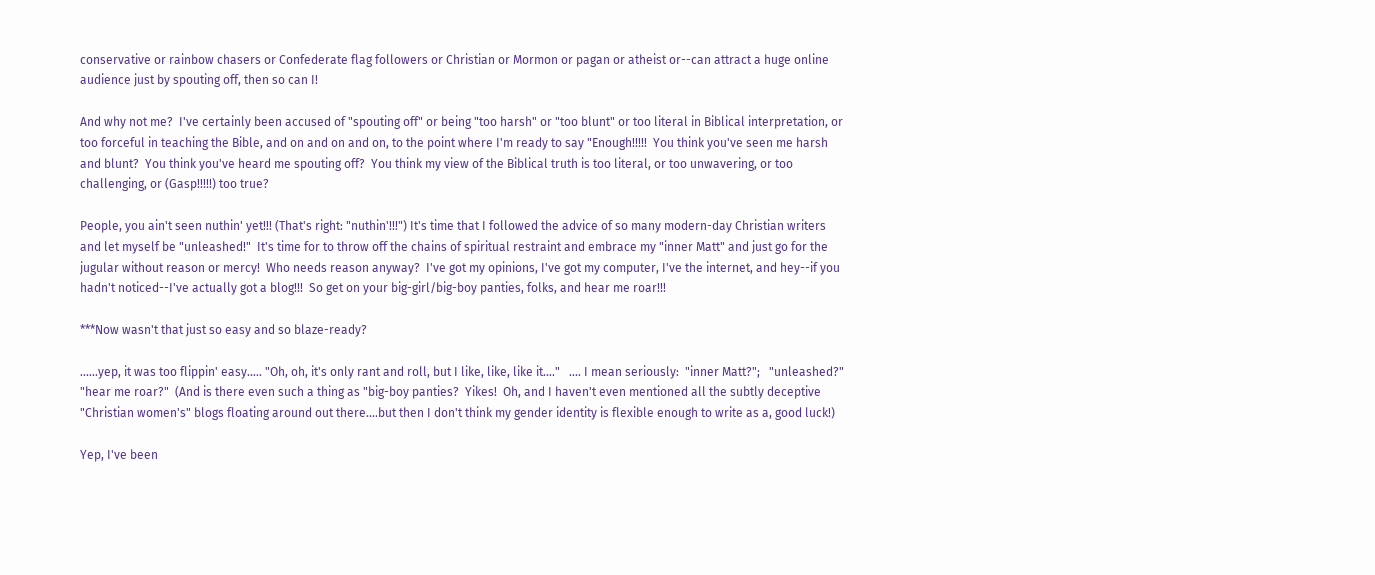conservative or rainbow chasers or Confederate flag followers or Christian or Mormon or pagan or atheist or--can attract a huge online audience just by spouting off, then so can I!

And why not me?  I've certainly been accused of "spouting off" or being "too harsh" or "too blunt" or too literal in Biblical interpretation, or too forceful in teaching the Bible, and on and on and on, to the point where I'm ready to say "Enough!!!!!  You think you've seen me harsh and blunt?  You think you've heard me spouting off?  You think my view of the Biblical truth is too literal, or too unwavering, or too challenging, or (Gasp!!!!!) too true?

People, you ain't seen nuthin' yet!!! (That's right: "nuthin'!!!") It's time that I followed the advice of so many modern-day Christian writers and let myself be "unleashed!"  It's time for to throw off the chains of spiritual restraint and embrace my "inner Matt" and just go for the jugular without reason or mercy!  Who needs reason anyway?  I've got my opinions, I've got my computer, I've the internet, and hey--if you hadn't noticed--I've actually got a blog!!!  So get on your big-girl/big-boy panties, folks, and hear me roar!!!

***Now wasn't that just so easy and so blaze-ready?

......yep, it was too flippin' easy..... "Oh, oh, it's only rant and roll, but I like, like, like it...."   .... I mean seriously:  "inner Matt?";   "unleashed?"  "hear me roar?"  (And is there even such a thing as "big-boy panties?  Yikes!  Oh, and I haven't even mentioned all the subtly deceptive "Christian women's" blogs floating around out there....but then I don't think my gender identity is flexible enough to write as a, good luck!)

Yep, I've been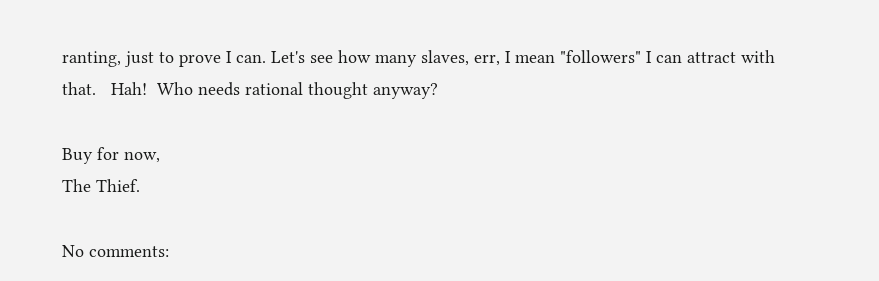ranting, just to prove I can. Let's see how many slaves, err, I mean "followers" I can attract with that.   Hah!  Who needs rational thought anyway?

Buy for now,
The Thief.

No comments: